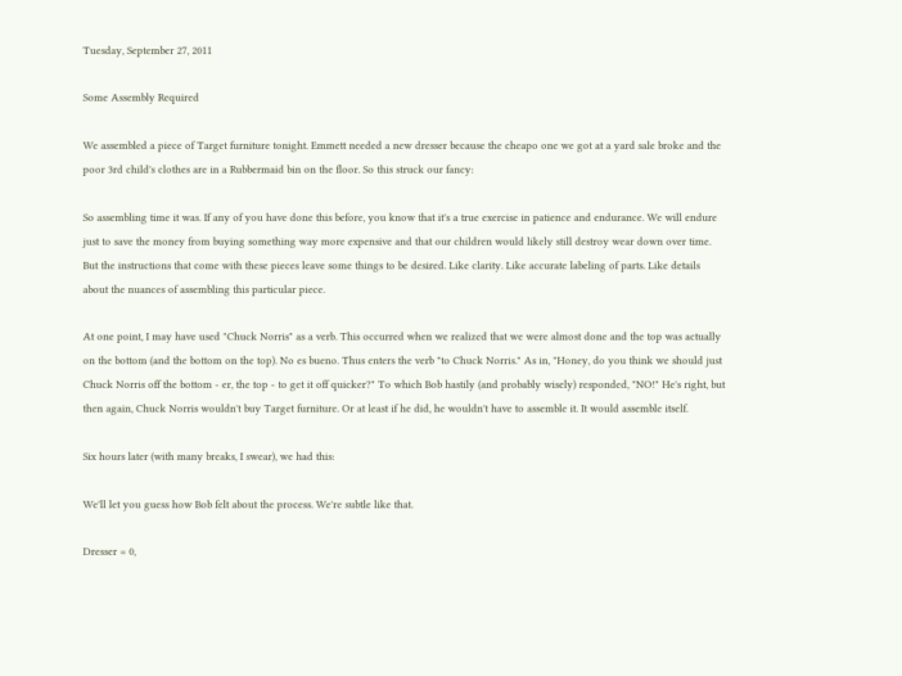Tuesday, September 27, 2011

Some Assembly Required

We assembled a piece of Target furniture tonight. Emmett needed a new dresser because the cheapo one we got at a yard sale broke and the poor 3rd child's clothes are in a Rubbermaid bin on the floor. So this struck our fancy:

So assembling time it was. If any of you have done this before, you know that it's a true exercise in patience and endurance. We will endure just to save the money from buying something way more expensive and that our children would likely still destroy wear down over time. But the instructions that come with these pieces leave some things to be desired. Like clarity. Like accurate labeling of parts. Like details about the nuances of assembling this particular piece.

At one point, I may have used "Chuck Norris" as a verb. This occurred when we realized that we were almost done and the top was actually on the bottom (and the bottom on the top). No es bueno. Thus enters the verb "to Chuck Norris." As in, "Honey, do you think we should just Chuck Norris off the bottom - er, the top - to get it off quicker?" To which Bob hastily (and probably wisely) responded, "NO!" He's right, but then again, Chuck Norris wouldn't buy Target furniture. Or at least if he did, he wouldn't have to assemble it. It would assemble itself.

Six hours later (with many breaks, I swear), we had this:

We'll let you guess how Bob felt about the process. We're subtle like that.

Dresser = 0,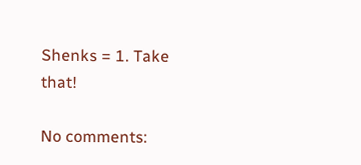Shenks = 1. Take that!

No comments: